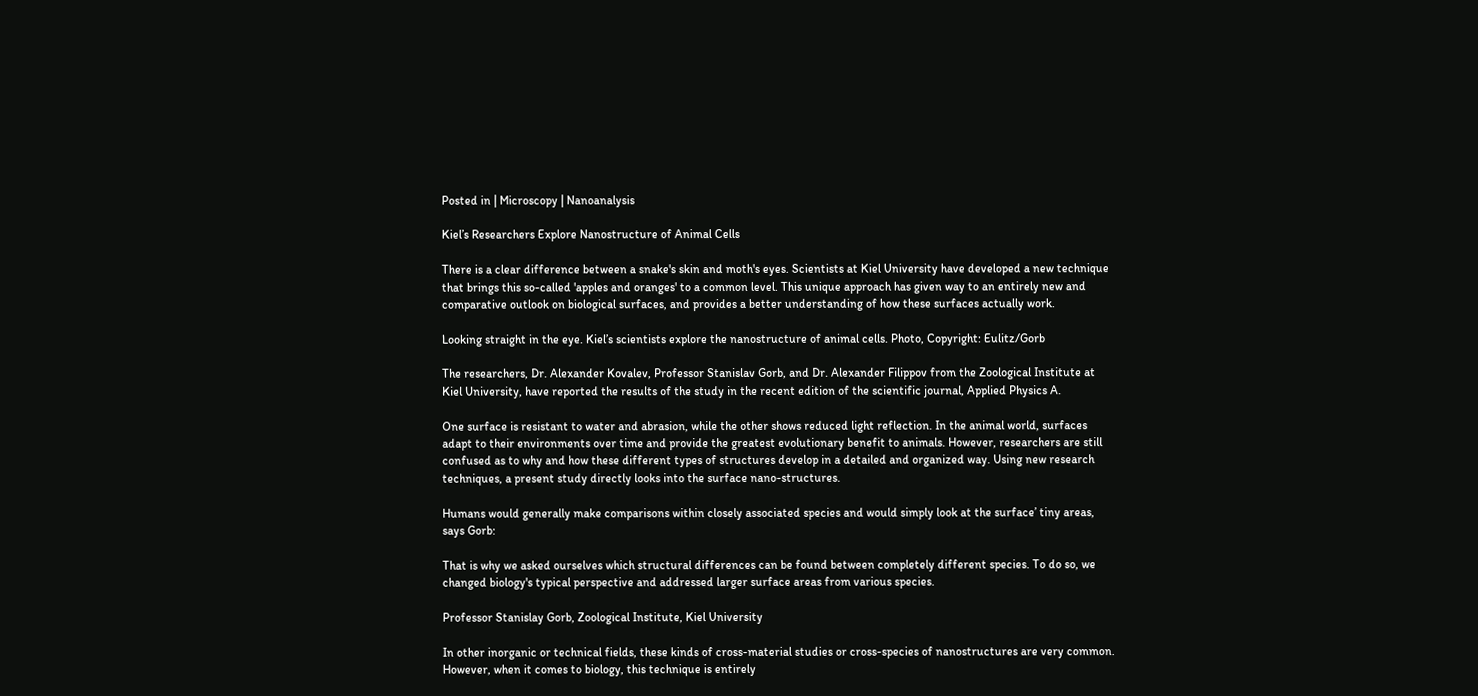Posted in | Microscopy | Nanoanalysis

Kiel’s Researchers Explore Nanostructure of Animal Cells

There is a clear difference between a snake's skin and moth's eyes. Scientists at Kiel University have developed a new technique that brings this so-called 'apples and oranges' to a common level. This unique approach has given way to an entirely new and comparative outlook on biological surfaces, and provides a better understanding of how these surfaces actually work.

Looking straight in the eye. Kiel’s scientists explore the nanostructure of animal cells. Photo, Copyright: Eulitz/Gorb

The researchers, Dr. Alexander Kovalev, Professor Stanislav Gorb, and Dr. Alexander Filippov from the Zoological Institute at Kiel University, have reported the results of the study in the recent edition of the scientific journal, Applied Physics A.

One surface is resistant to water and abrasion, while the other shows reduced light reflection. In the animal world, surfaces adapt to their environments over time and provide the greatest evolutionary benefit to animals. However, researchers are still confused as to why and how these different types of structures develop in a detailed and organized way. Using new research techniques, a present study directly looks into the surface nano-structures.

Humans would generally make comparisons within closely associated species and would simply look at the surface’ tiny areas, says Gorb:

That is why we asked ourselves which structural differences can be found between completely different species. To do so, we changed biology's typical perspective and addressed larger surface areas from various species.

Professor Stanislay Gorb, Zoological Institute, Kiel University

In other inorganic or technical fields, these kinds of cross-material studies or cross-species of nanostructures are very common. However, when it comes to biology, this technique is entirely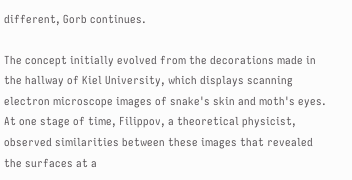different, Gorb continues.

The concept initially evolved from the decorations made in the hallway of Kiel University, which displays scanning electron microscope images of snake's skin and moth's eyes. At one stage of time, Filippov, a theoretical physicist, observed similarities between these images that revealed the surfaces at a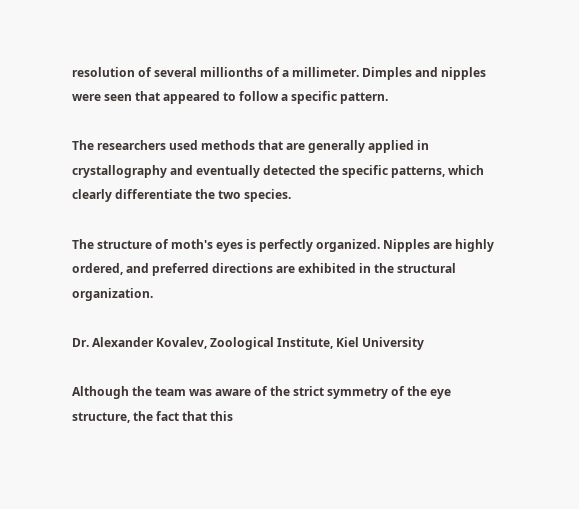resolution of several millionths of a millimeter. Dimples and nipples were seen that appeared to follow a specific pattern.

The researchers used methods that are generally applied in crystallography and eventually detected the specific patterns, which clearly differentiate the two species.

The structure of moth's eyes is perfectly organized. Nipples are highly ordered, and preferred directions are exhibited in the structural organization.

Dr. Alexander Kovalev, Zoological Institute, Kiel University

Although the team was aware of the strict symmetry of the eye structure, the fact that this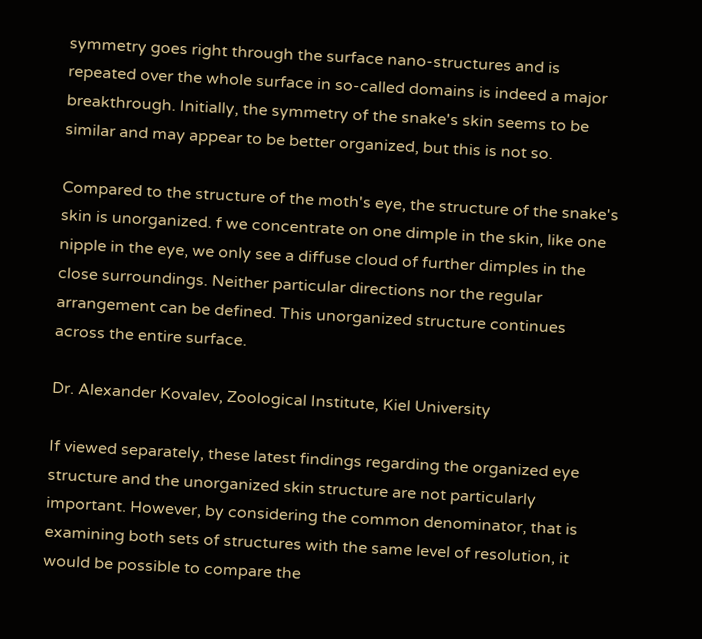symmetry goes right through the surface nano-structures and is repeated over the whole surface in so-called domains is indeed a major breakthrough. Initially, the symmetry of the snake's skin seems to be similar and may appear to be better organized, but this is not so.

Compared to the structure of the moth's eye, the structure of the snake's skin is unorganized. f we concentrate on one dimple in the skin, like one nipple in the eye, we only see a diffuse cloud of further dimples in the close surroundings. Neither particular directions nor the regular arrangement can be defined. This unorganized structure continues across the entire surface.

Dr. Alexander Kovalev, Zoological Institute, Kiel University

If viewed separately, these latest findings regarding the organized eye structure and the unorganized skin structure are not particularly important. However, by considering the common denominator, that is examining both sets of structures with the same level of resolution, it would be possible to compare the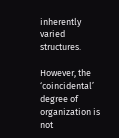inherently varied structures.

However, the ‘coincidental’ degree of organization is not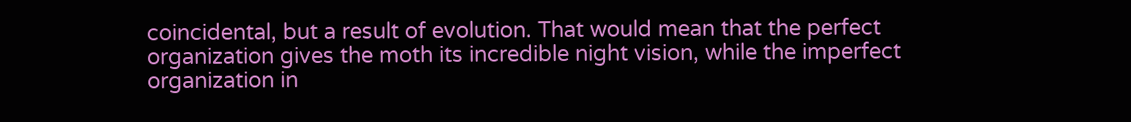coincidental, but a result of evolution. That would mean that the perfect organization gives the moth its incredible night vision, while the imperfect organization in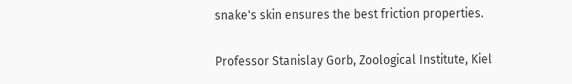snake's skin ensures the best friction properties.

Professor Stanislay Gorb, Zoological Institute, Kiel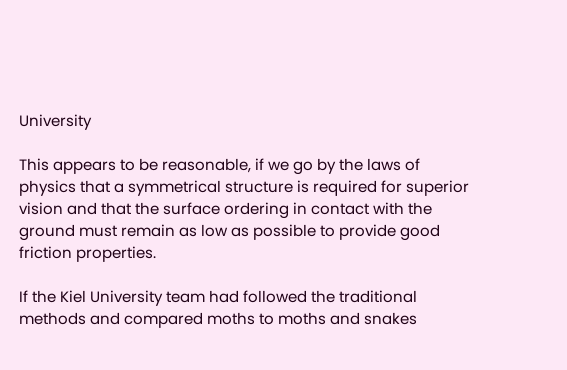University

This appears to be reasonable, if we go by the laws of physics that a symmetrical structure is required for superior vision and that the surface ordering in contact with the ground must remain as low as possible to provide good friction properties.

If the Kiel University team had followed the traditional methods and compared moths to moths and snakes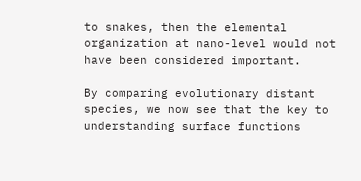to snakes, then the elemental organization at nano-level would not have been considered important.

By comparing evolutionary distant species, we now see that the key to understanding surface functions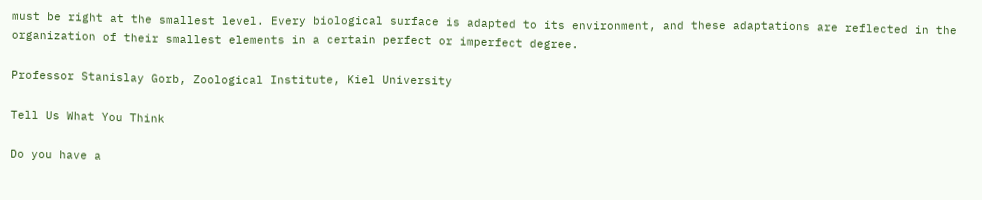must be right at the smallest level. Every biological surface is adapted to its environment, and these adaptations are reflected in the organization of their smallest elements in a certain perfect or imperfect degree.

Professor Stanislay Gorb, Zoological Institute, Kiel University

Tell Us What You Think

Do you have a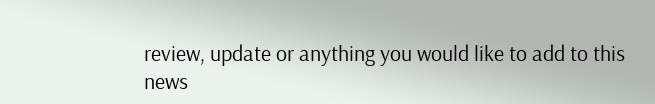review, update or anything you would like to add to this news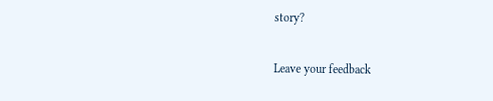story?

Leave your feedback